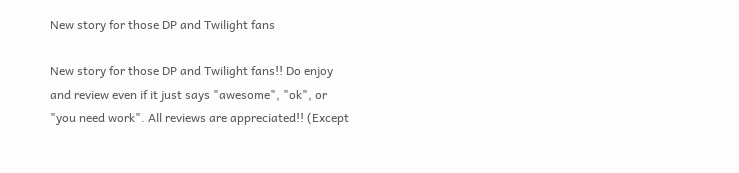New story for those DP and Twilight fans

New story for those DP and Twilight fans!! Do enjoy and review even if it just says "awesome", "ok", or "you need work". All reviews are appreciated!! (Except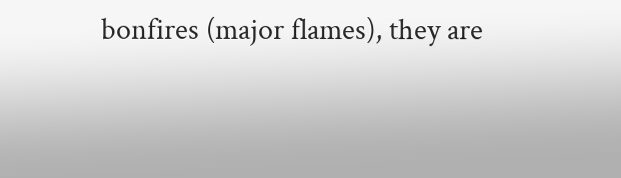bonfires (major flames), they are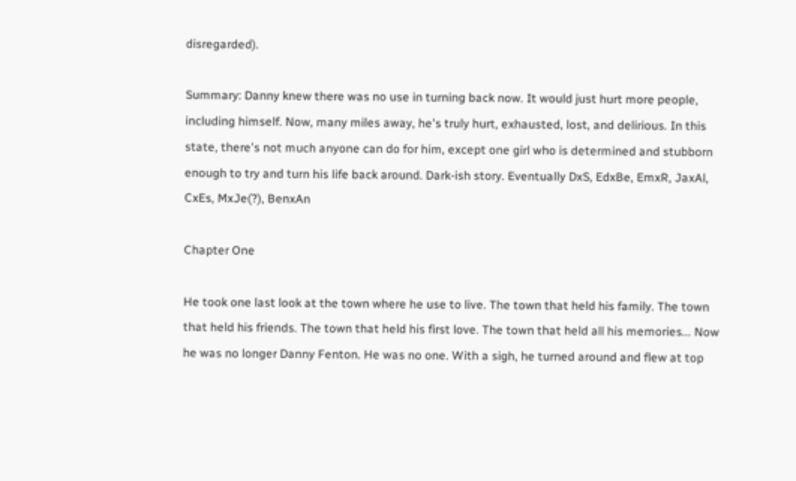disregarded).

Summary: Danny knew there was no use in turning back now. It would just hurt more people, including himself. Now, many miles away, he's truly hurt, exhausted, lost, and delirious. In this state, there's not much anyone can do for him, except one girl who is determined and stubborn enough to try and turn his life back around. Dark-ish story. Eventually DxS, EdxBe, EmxR, JaxAl, CxEs, MxJe(?), BenxAn

Chapter One

He took one last look at the town where he use to live. The town that held his family. The town that held his friends. The town that held his first love. The town that held all his memories... Now he was no longer Danny Fenton. He was no one. With a sigh, he turned around and flew at top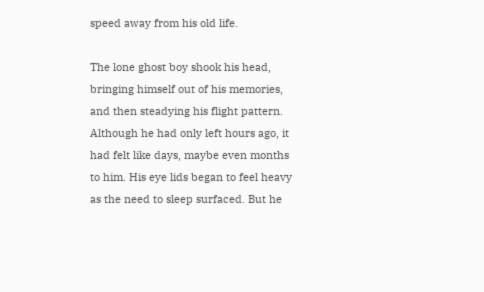speed away from his old life.

The lone ghost boy shook his head, bringing himself out of his memories, and then steadying his flight pattern. Although he had only left hours ago, it had felt like days, maybe even months to him. His eye lids began to feel heavy as the need to sleep surfaced. But he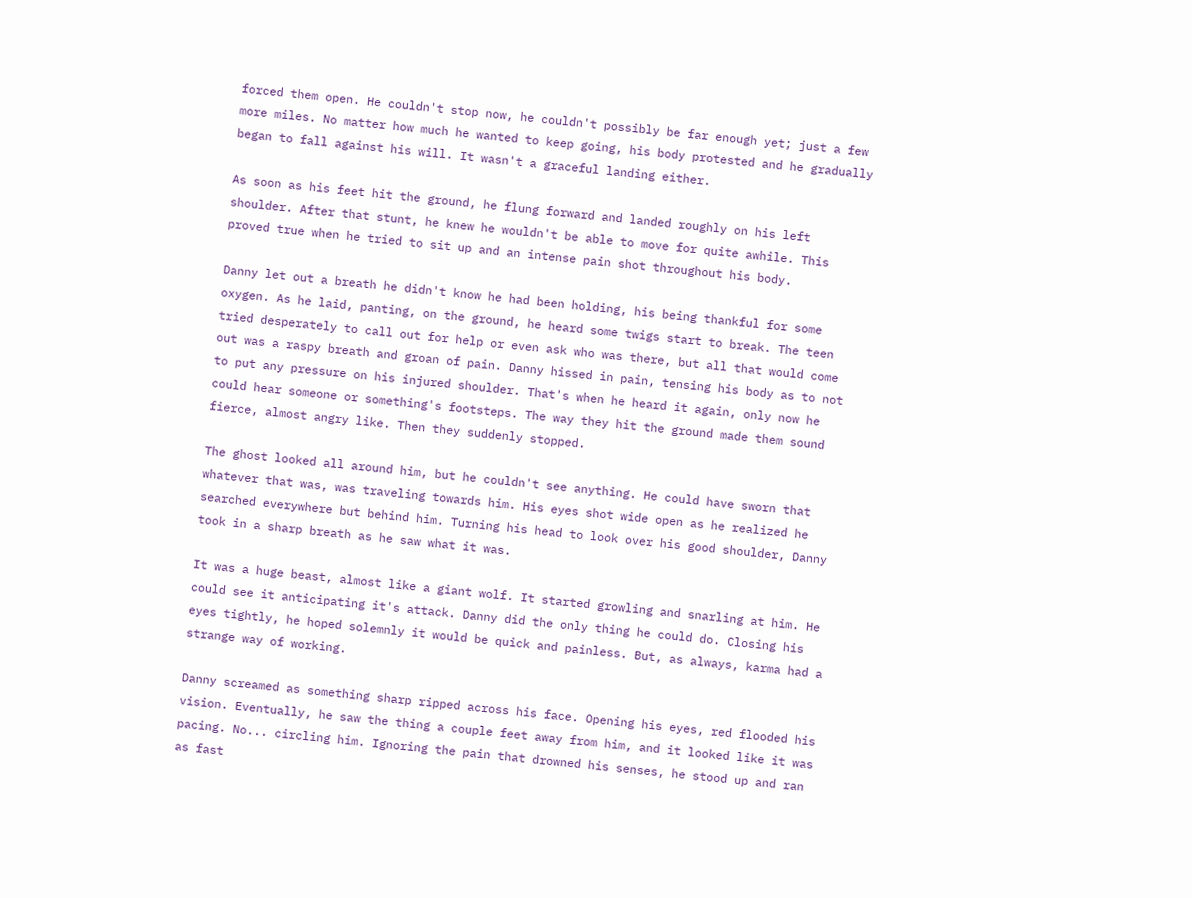forced them open. He couldn't stop now, he couldn't possibly be far enough yet; just a few more miles. No matter how much he wanted to keep going, his body protested and he gradually began to fall against his will. It wasn't a graceful landing either.

As soon as his feet hit the ground, he flung forward and landed roughly on his left shoulder. After that stunt, he knew he wouldn't be able to move for quite awhile. This proved true when he tried to sit up and an intense pain shot throughout his body.

Danny let out a breath he didn't know he had been holding, his being thankful for some oxygen. As he laid, panting, on the ground, he heard some twigs start to break. The teen tried desperately to call out for help or even ask who was there, but all that would come out was a raspy breath and groan of pain. Danny hissed in pain, tensing his body as to not to put any pressure on his injured shoulder. That's when he heard it again, only now he could hear someone or something's footsteps. The way they hit the ground made them sound fierce, almost angry like. Then they suddenly stopped.

The ghost looked all around him, but he couldn't see anything. He could have sworn that whatever that was, was traveling towards him. His eyes shot wide open as he realized he searched everywhere but behind him. Turning his head to look over his good shoulder, Danny took in a sharp breath as he saw what it was.

It was a huge beast, almost like a giant wolf. It started growling and snarling at him. He could see it anticipating it's attack. Danny did the only thing he could do. Closing his eyes tightly, he hoped solemnly it would be quick and painless. But, as always, karma had a strange way of working.

Danny screamed as something sharp ripped across his face. Opening his eyes, red flooded his vision. Eventually, he saw the thing a couple feet away from him, and it looked like it was pacing. No... circling him. Ignoring the pain that drowned his senses, he stood up and ran as fast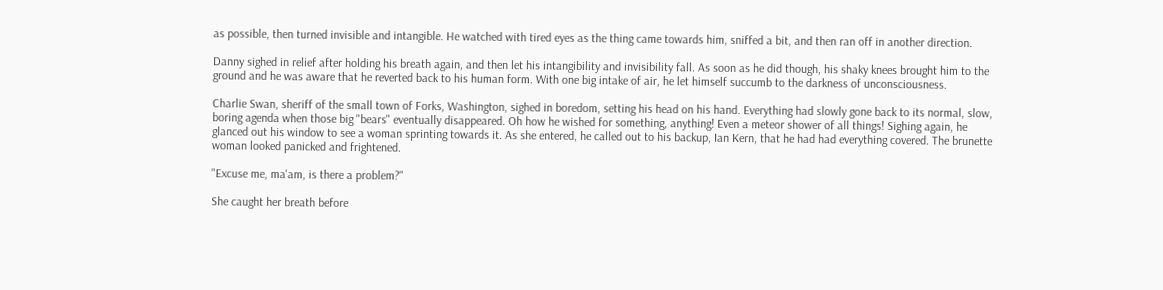as possible, then turned invisible and intangible. He watched with tired eyes as the thing came towards him, sniffed a bit, and then ran off in another direction.

Danny sighed in relief after holding his breath again, and then let his intangibility and invisibility fall. As soon as he did though, his shaky knees brought him to the ground and he was aware that he reverted back to his human form. With one big intake of air, he let himself succumb to the darkness of unconsciousness.

Charlie Swan, sheriff of the small town of Forks, Washington, sighed in boredom, setting his head on his hand. Everything had slowly gone back to its normal, slow, boring agenda when those big "bears" eventually disappeared. Oh how he wished for something, anything! Even a meteor shower of all things! Sighing again, he glanced out his window to see a woman sprinting towards it. As she entered, he called out to his backup, Ian Kern, that he had had everything covered. The brunette woman looked panicked and frightened.

"Excuse me, ma'am, is there a problem?"

She caught her breath before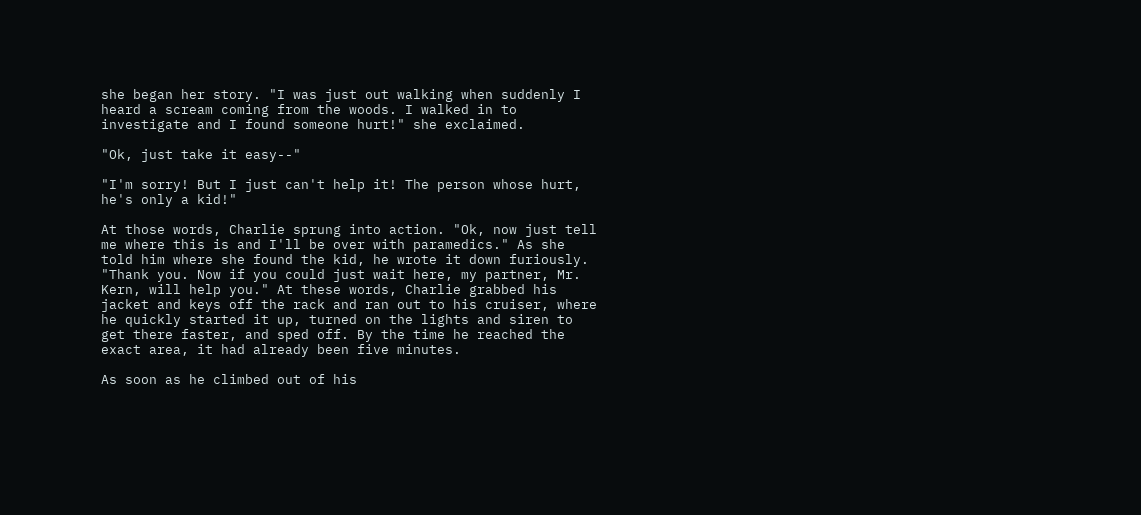she began her story. "I was just out walking when suddenly I heard a scream coming from the woods. I walked in to investigate and I found someone hurt!" she exclaimed.

"Ok, just take it easy--"

"I'm sorry! But I just can't help it! The person whose hurt, he's only a kid!"

At those words, Charlie sprung into action. "Ok, now just tell me where this is and I'll be over with paramedics." As she told him where she found the kid, he wrote it down furiously. "Thank you. Now if you could just wait here, my partner, Mr. Kern, will help you." At these words, Charlie grabbed his jacket and keys off the rack and ran out to his cruiser, where he quickly started it up, turned on the lights and siren to get there faster, and sped off. By the time he reached the exact area, it had already been five minutes.

As soon as he climbed out of his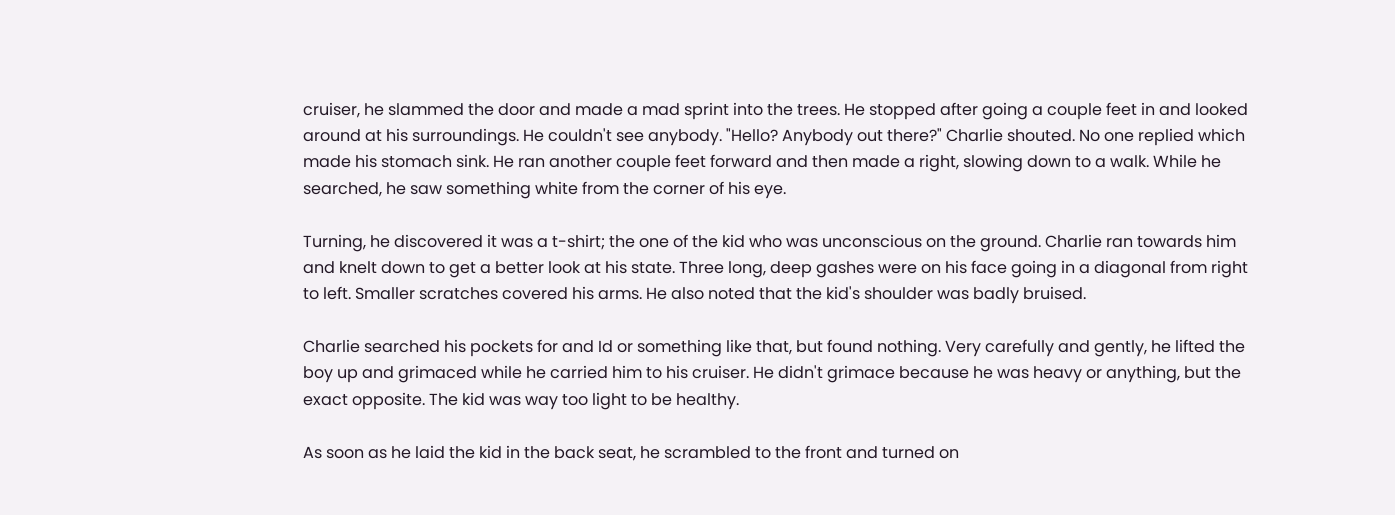cruiser, he slammed the door and made a mad sprint into the trees. He stopped after going a couple feet in and looked around at his surroundings. He couldn't see anybody. "Hello? Anybody out there?" Charlie shouted. No one replied which made his stomach sink. He ran another couple feet forward and then made a right, slowing down to a walk. While he searched, he saw something white from the corner of his eye.

Turning, he discovered it was a t-shirt; the one of the kid who was unconscious on the ground. Charlie ran towards him and knelt down to get a better look at his state. Three long, deep gashes were on his face going in a diagonal from right to left. Smaller scratches covered his arms. He also noted that the kid's shoulder was badly bruised.

Charlie searched his pockets for and Id or something like that, but found nothing. Very carefully and gently, he lifted the boy up and grimaced while he carried him to his cruiser. He didn't grimace because he was heavy or anything, but the exact opposite. The kid was way too light to be healthy.

As soon as he laid the kid in the back seat, he scrambled to the front and turned on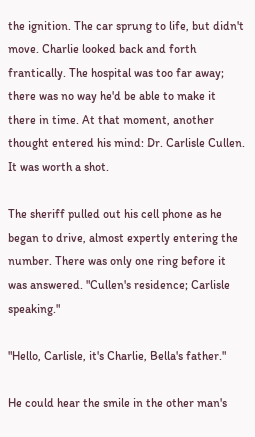the ignition. The car sprung to life, but didn't move. Charlie looked back and forth frantically. The hospital was too far away; there was no way he'd be able to make it there in time. At that moment, another thought entered his mind: Dr. Carlisle Cullen. It was worth a shot.

The sheriff pulled out his cell phone as he began to drive, almost expertly entering the number. There was only one ring before it was answered. "Cullen's residence; Carlisle speaking."

"Hello, Carlisle, it's Charlie, Bella's father."

He could hear the smile in the other man's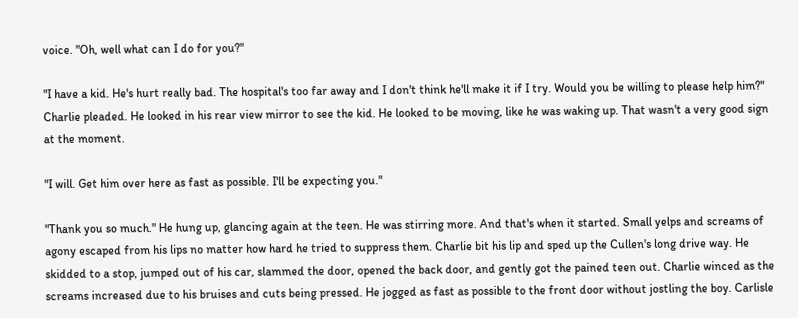voice. "Oh, well what can I do for you?"

"I have a kid. He's hurt really bad. The hospital's too far away and I don't think he'll make it if I try. Would you be willing to please help him?" Charlie pleaded. He looked in his rear view mirror to see the kid. He looked to be moving, like he was waking up. That wasn't a very good sign at the moment.

"I will. Get him over here as fast as possible. I'll be expecting you."

"Thank you so much." He hung up, glancing again at the teen. He was stirring more. And that's when it started. Small yelps and screams of agony escaped from his lips no matter how hard he tried to suppress them. Charlie bit his lip and sped up the Cullen's long drive way. He skidded to a stop, jumped out of his car, slammed the door, opened the back door, and gently got the pained teen out. Charlie winced as the screams increased due to his bruises and cuts being pressed. He jogged as fast as possible to the front door without jostling the boy. Carlisle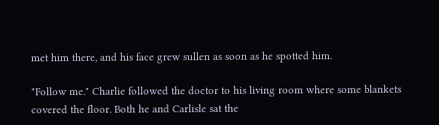met him there, and his face grew sullen as soon as he spotted him.

"Follow me." Charlie followed the doctor to his living room where some blankets covered the floor. Both he and Carlisle sat the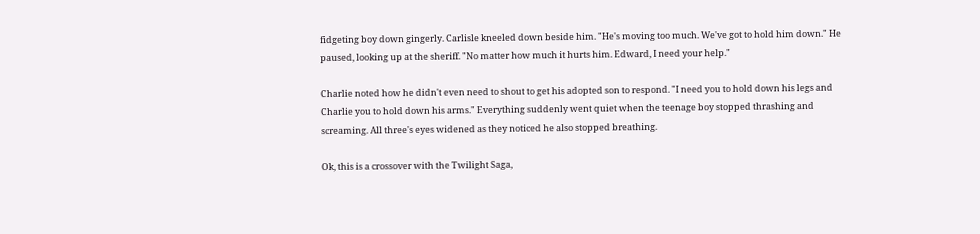fidgeting boy down gingerly. Carlisle kneeled down beside him. "He's moving too much. We've got to hold him down." He paused, looking up at the sheriff. "No matter how much it hurts him. Edward, I need your help."

Charlie noted how he didn't even need to shout to get his adopted son to respond. "I need you to hold down his legs and Charlie you to hold down his arms." Everything suddenly went quiet when the teenage boy stopped thrashing and screaming. All three's eyes widened as they noticed he also stopped breathing.

Ok, this is a crossover with the Twilight Saga,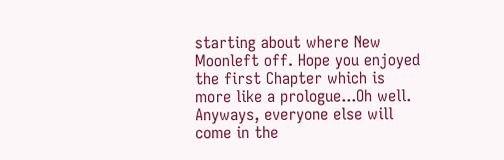starting about where New Moonleft off. Hope you enjoyed the first Chapter which is more like a prologue...Oh well. Anyways, everyone else will come in the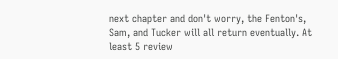next chapter and don't worry, the Fenton's, Sam, and Tucker will all return eventually. At least 5 review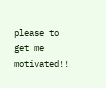please to get me motivated!!